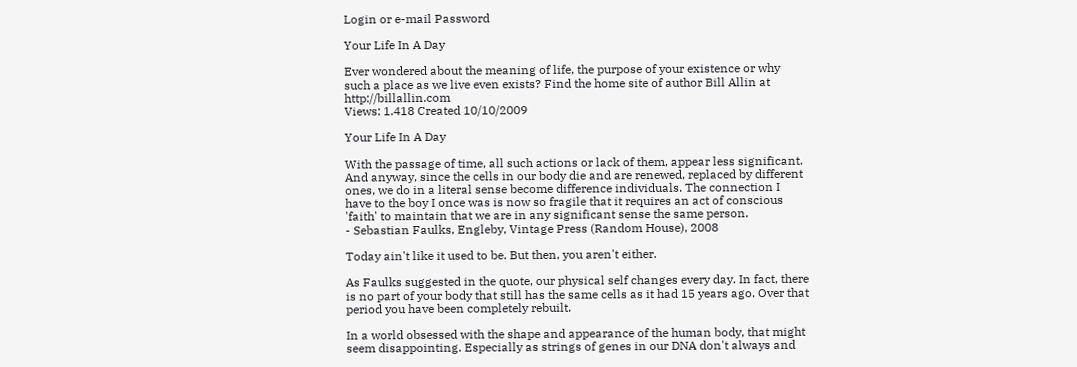Login or e-mail Password

Your Life In A Day

Ever wondered about the meaning of life, the purpose of your existence or why such a place as we live even exists? Find the home site of author Bill Allin at http://billallin.com
Views: 1.418 Created 10/10/2009

Your Life In A Day

With the passage of time, all such actions or lack of them, appear less significant. And anyway, since the cells in our body die and are renewed, replaced by different ones, we do in a literal sense become difference individuals. The connection I have to the boy I once was is now so fragile that it requires an act of conscious 'faith' to maintain that we are in any significant sense the same person.
- Sebastian Faulks, Engleby, Vintage Press (Random House), 2008

Today ain't like it used to be. But then, you aren't either.

As Faulks suggested in the quote, our physical self changes every day. In fact, there is no part of your body that still has the same cells as it had 15 years ago. Over that period you have been completely rebuilt.

In a world obsessed with the shape and appearance of the human body, that might seem disappointing. Especially as strings of genes in our DNA don't always and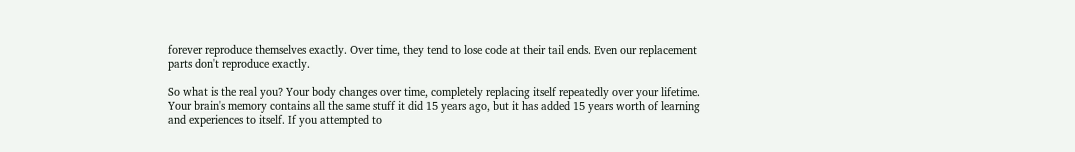forever reproduce themselves exactly. Over time, they tend to lose code at their tail ends. Even our replacement parts don't reproduce exactly.

So what is the real you? Your body changes over time, completely replacing itself repeatedly over your lifetime. Your brain's memory contains all the same stuff it did 15 years ago, but it has added 15 years worth of learning and experiences to itself. If you attempted to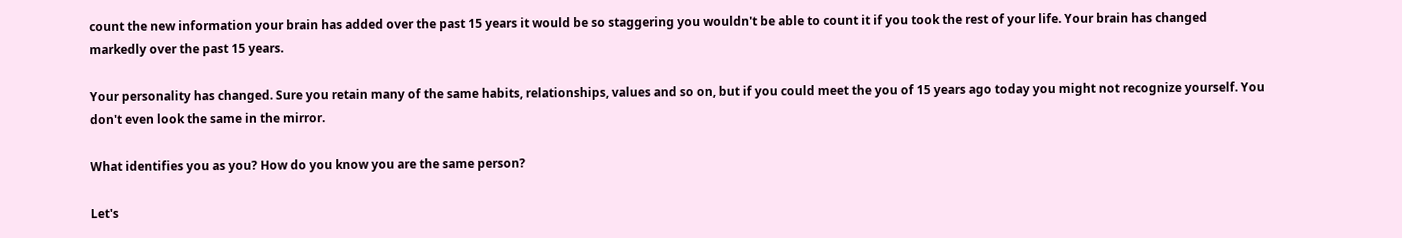count the new information your brain has added over the past 15 years it would be so staggering you wouldn't be able to count it if you took the rest of your life. Your brain has changed markedly over the past 15 years.

Your personality has changed. Sure you retain many of the same habits, relationships, values and so on, but if you could meet the you of 15 years ago today you might not recognize yourself. You don't even look the same in the mirror.

What identifies you as you? How do you know you are the same person?

Let's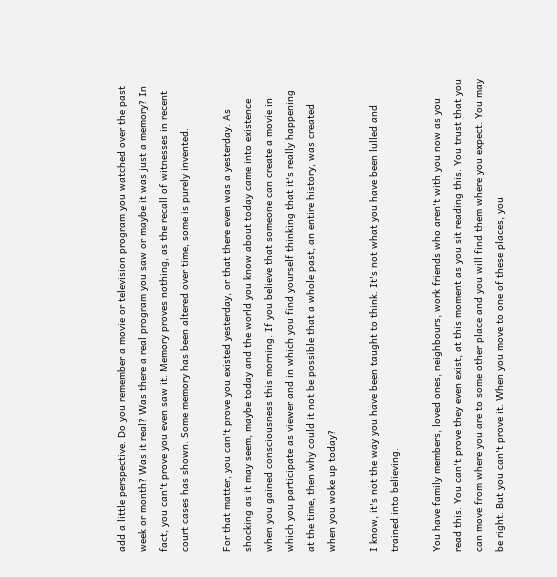add a little perspective. Do you remember a movie or television program you watched over the past week or month? Was it real? Was there a real program you saw or maybe it was just a memory? In fact, you can't prove you even saw it. Memory proves nothing, as the recall of witnesses in recent court cases has shown. Some memory has been altered over time, some is purely invented.

For that matter, you can't prove you existed yesterday, or that there even was a yesterday. As shocking as it may seem, maybe today and the world you know about today came into existence when you gained consciousness this morning. If you believe that someone can create a movie in which you participate as viewer and in which you find yourself thinking that it's really happening at the time, then why could it not be possible that a whole past, an entire history, was created when you woke up today?

I know, it's not the way you have been taught to think. It's not what you have been lulled and trained into believing.

You have family members, loved ones, neighbours, work friends who aren't with you now as you read this. You can't prove they even exist, at this moment as you sit reading this. You trust that you can move from where you are to some other place and you will find them where you expect. You may be right. But you can't prove it. When you move to one of these places, you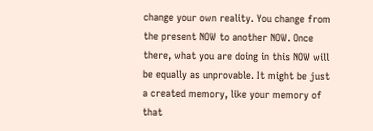change your own reality. You change from the present NOW to another NOW. Once there, what you are doing in this NOW will be equally as unprovable. It might be just a created memory, like your memory of that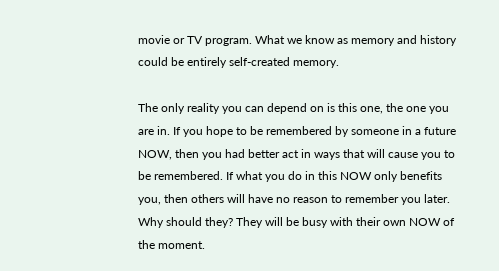movie or TV program. What we know as memory and history could be entirely self-created memory.

The only reality you can depend on is this one, the one you are in. If you hope to be remembered by someone in a future NOW, then you had better act in ways that will cause you to be remembered. If what you do in this NOW only benefits you, then others will have no reason to remember you later. Why should they? They will be busy with their own NOW of the moment.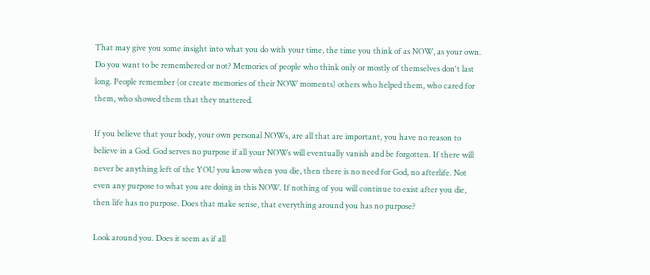That may give you some insight into what you do with your time, the time you think of as NOW, as your own. Do you want to be remembered or not? Memories of people who think only or mostly of themselves don't last long. People remember (or create memories of their NOW moments) others who helped them, who cared for them, who showed them that they mattered.

If you believe that your body, your own personal NOWs, are all that are important, you have no reason to believe in a God. God serves no purpose if all your NOWs will eventually vanish and be forgotten. If there will never be anything left of the YOU you know when you die, then there is no need for God, no afterlife. Not even any purpose to what you are doing in this NOW. If nothing of you will continue to exist after you die, then life has no purpose. Does that make sense, that everything around you has no purpose?

Look around you. Does it seem as if all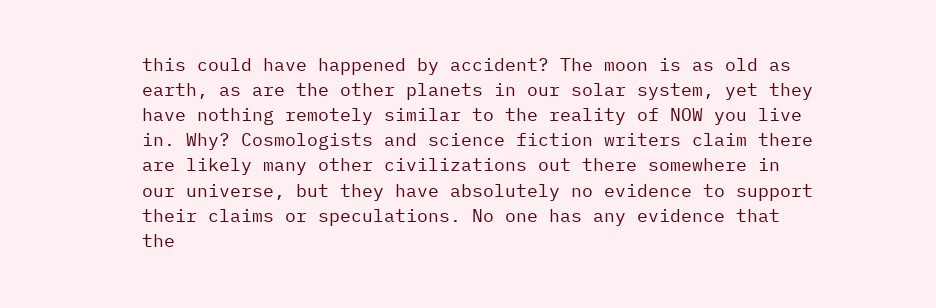this could have happened by accident? The moon is as old as earth, as are the other planets in our solar system, yet they have nothing remotely similar to the reality of NOW you live in. Why? Cosmologists and science fiction writers claim there are likely many other civilizations out there somewhere in our universe, but they have absolutely no evidence to support their claims or speculations. No one has any evidence that the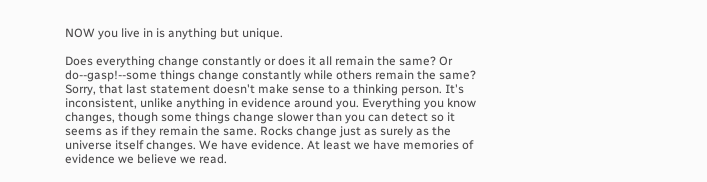NOW you live in is anything but unique.

Does everything change constantly or does it all remain the same? Or do--gasp!--some things change constantly while others remain the same? Sorry, that last statement doesn't make sense to a thinking person. It's inconsistent, unlike anything in evidence around you. Everything you know changes, though some things change slower than you can detect so it seems as if they remain the same. Rocks change just as surely as the universe itself changes. We have evidence. At least we have memories of evidence we believe we read.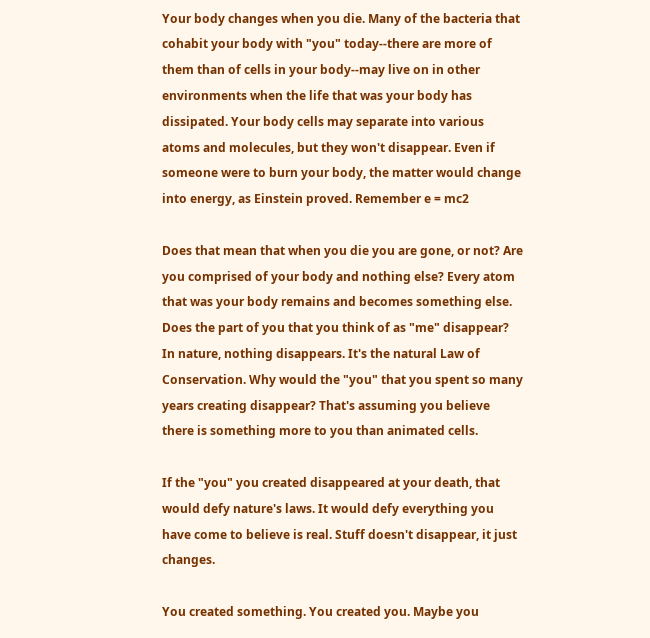Your body changes when you die. Many of the bacteria that cohabit your body with "you" today--there are more of them than of cells in your body--may live on in other environments when the life that was your body has dissipated. Your body cells may separate into various atoms and molecules, but they won't disappear. Even if someone were to burn your body, the matter would change into energy, as Einstein proved. Remember e = mc2

Does that mean that when you die you are gone, or not? Are you comprised of your body and nothing else? Every atom that was your body remains and becomes something else. Does the part of you that you think of as "me" disappear? In nature, nothing disappears. It's the natural Law of Conservation. Why would the "you" that you spent so many years creating disappear? That's assuming you believe there is something more to you than animated cells.

If the "you" you created disappeared at your death, that would defy nature's laws. It would defy everything you have come to believe is real. Stuff doesn't disappear, it just changes.

You created something. You created you. Maybe you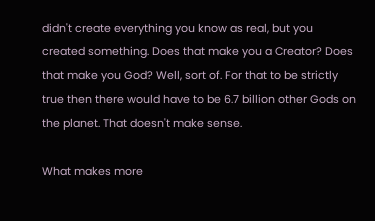didn't create everything you know as real, but you created something. Does that make you a Creator? Does that make you God? Well, sort of. For that to be strictly true then there would have to be 6.7 billion other Gods on the planet. That doesn't make sense.

What makes more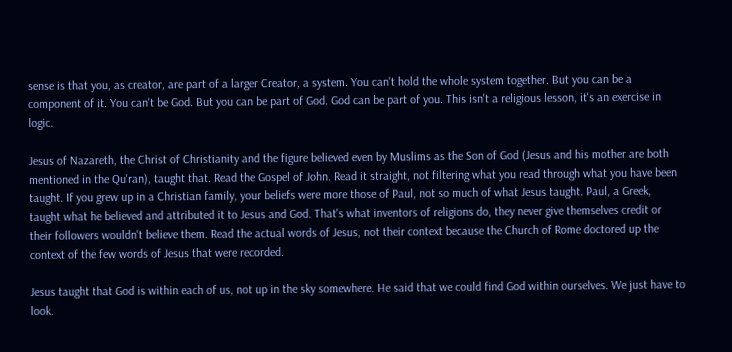sense is that you, as creator, are part of a larger Creator, a system. You can't hold the whole system together. But you can be a component of it. You can't be God. But you can be part of God. God can be part of you. This isn't a religious lesson, it's an exercise in logic.

Jesus of Nazareth, the Christ of Christianity and the figure believed even by Muslims as the Son of God (Jesus and his mother are both mentioned in the Qu'ran), taught that. Read the Gospel of John. Read it straight, not filtering what you read through what you have been taught. If you grew up in a Christian family, your beliefs were more those of Paul, not so much of what Jesus taught. Paul, a Greek, taught what he believed and attributed it to Jesus and God. That's what inventors of religions do, they never give themselves credit or their followers wouldn't believe them. Read the actual words of Jesus, not their context because the Church of Rome doctored up the context of the few words of Jesus that were recorded.

Jesus taught that God is within each of us, not up in the sky somewhere. He said that we could find God within ourselves. We just have to look.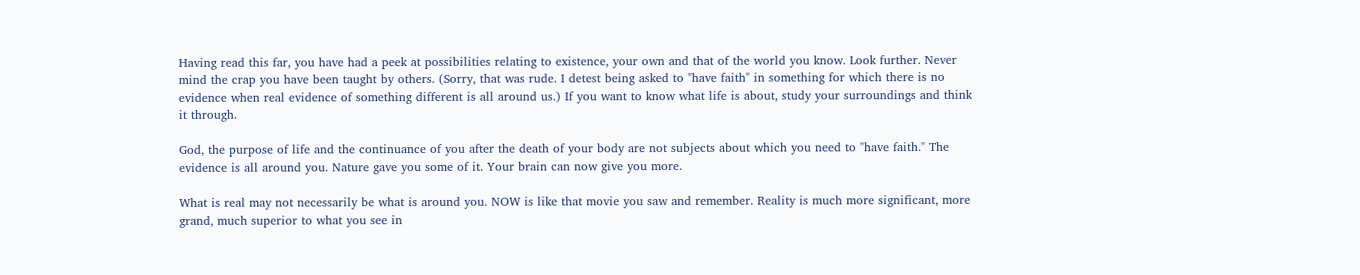Having read this far, you have had a peek at possibilities relating to existence, your own and that of the world you know. Look further. Never mind the crap you have been taught by others. (Sorry, that was rude. I detest being asked to "have faith" in something for which there is no evidence when real evidence of something different is all around us.) If you want to know what life is about, study your surroundings and think it through.

God, the purpose of life and the continuance of you after the death of your body are not subjects about which you need to "have faith." The evidence is all around you. Nature gave you some of it. Your brain can now give you more.

What is real may not necessarily be what is around you. NOW is like that movie you saw and remember. Reality is much more significant, more grand, much superior to what you see in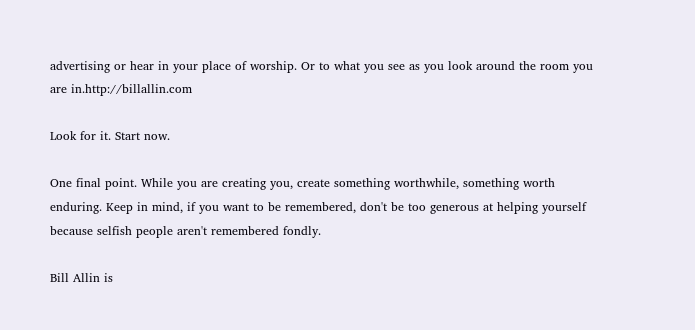advertising or hear in your place of worship. Or to what you see as you look around the room you are in.http://billallin.com

Look for it. Start now.

One final point. While you are creating you, create something worthwhile, something worth enduring. Keep in mind, if you want to be remembered, don't be too generous at helping yourself because selfish people aren't remembered fondly.

Bill Allin is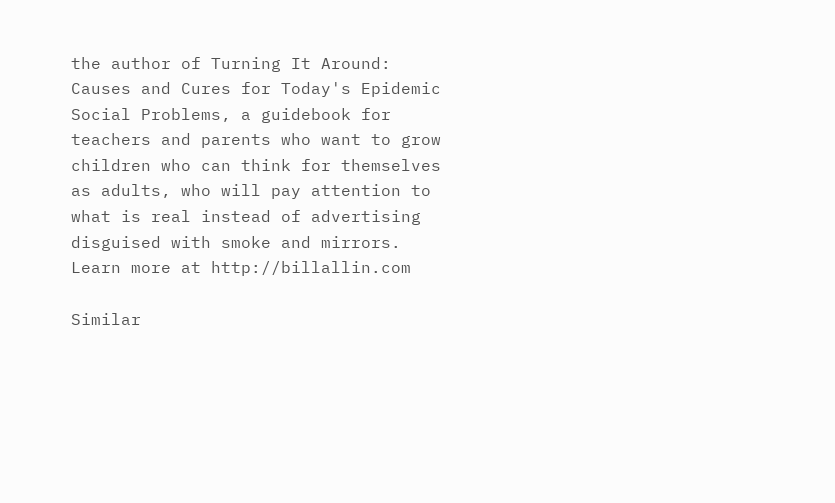the author of Turning It Around: Causes and Cures for Today's Epidemic Social Problems, a guidebook for teachers and parents who want to grow children who can think for themselves as adults, who will pay attention to what is real instead of advertising disguised with smoke and mirrors.
Learn more at http://billallin.com

Similar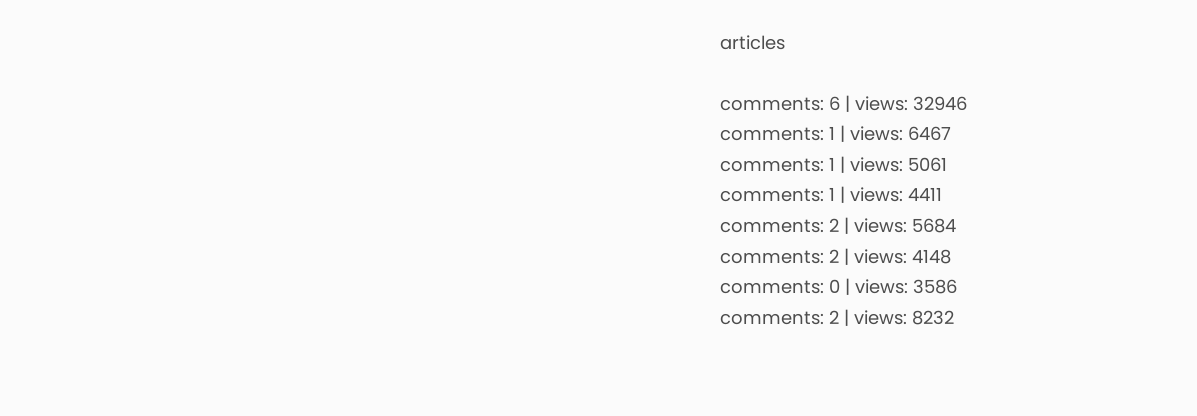articles

comments: 6 | views: 32946
comments: 1 | views: 6467
comments: 1 | views: 5061
comments: 1 | views: 4411
comments: 2 | views: 5684
comments: 2 | views: 4148
comments: 0 | views: 3586
comments: 2 | views: 8232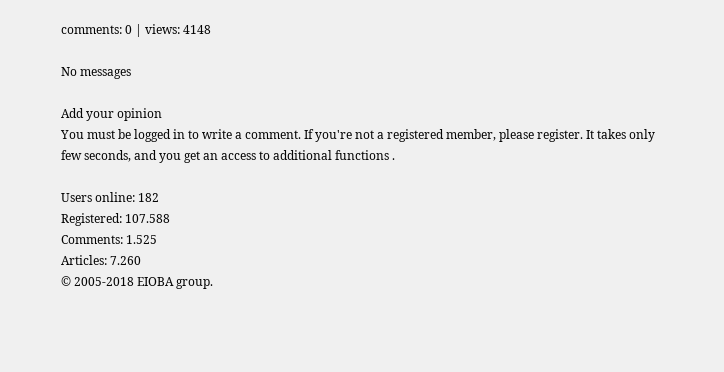comments: 0 | views: 4148

No messages

Add your opinion
You must be logged in to write a comment. If you're not a registered member, please register. It takes only few seconds, and you get an access to additional functions .

Users online: 182
Registered: 107.588
Comments: 1.525
Articles: 7.260
© 2005-2018 EIOBA group.